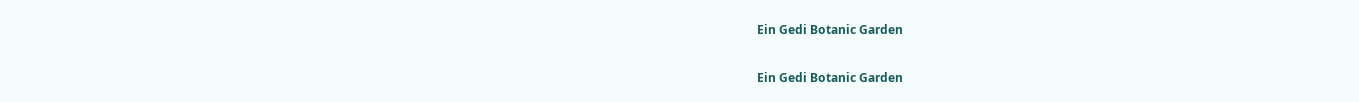Ein Gedi Botanic Garden

Ein Gedi Botanic Garden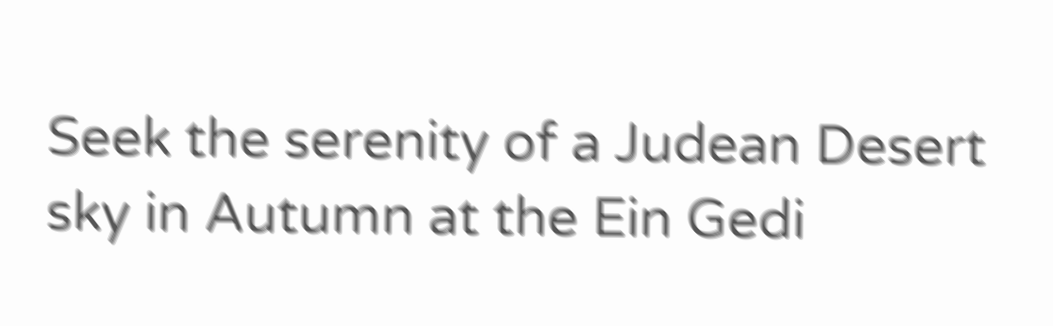Seek the serenity of a Judean Desert sky in Autumn at the Ein Gedi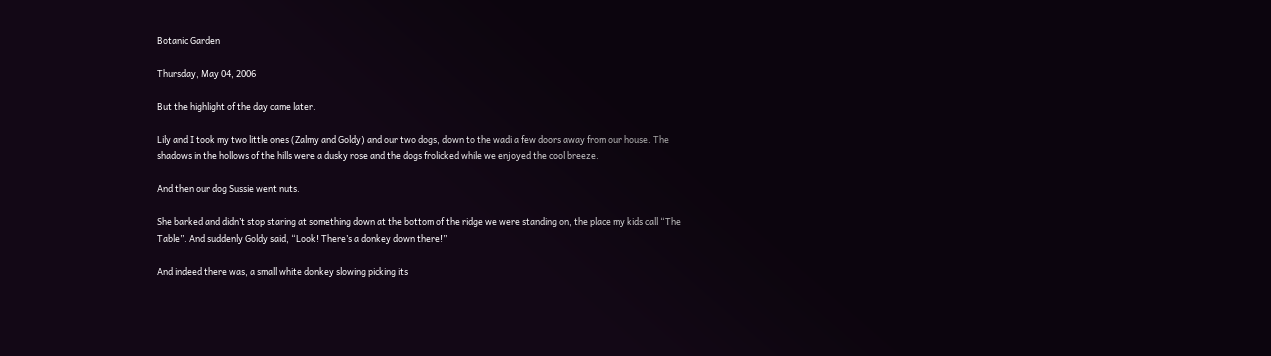Botanic Garden

Thursday, May 04, 2006

But the highlight of the day came later.

Lily and I took my two little ones (Zalmy and Goldy) and our two dogs, down to the wadi a few doors away from our house. The shadows in the hollows of the hills were a dusky rose and the dogs frolicked while we enjoyed the cool breeze.

And then our dog Sussie went nuts.

She barked and didn’t stop staring at something down at the bottom of the ridge we were standing on, the place my kids call “The Table”. And suddenly Goldy said, “Look! There’s a donkey down there!”

And indeed there was, a small white donkey slowing picking its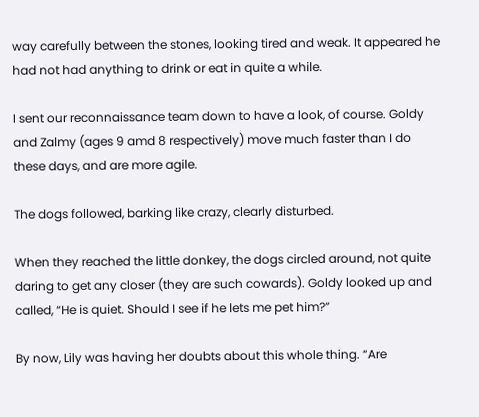way carefully between the stones, looking tired and weak. It appeared he had not had anything to drink or eat in quite a while.

I sent our reconnaissance team down to have a look, of course. Goldy and Zalmy (ages 9 amd 8 respectively) move much faster than I do these days, and are more agile.

The dogs followed, barking like crazy, clearly disturbed.

When they reached the little donkey, the dogs circled around, not quite daring to get any closer (they are such cowards). Goldy looked up and called, “He is quiet. Should I see if he lets me pet him?”

By now, Lily was having her doubts about this whole thing. “Are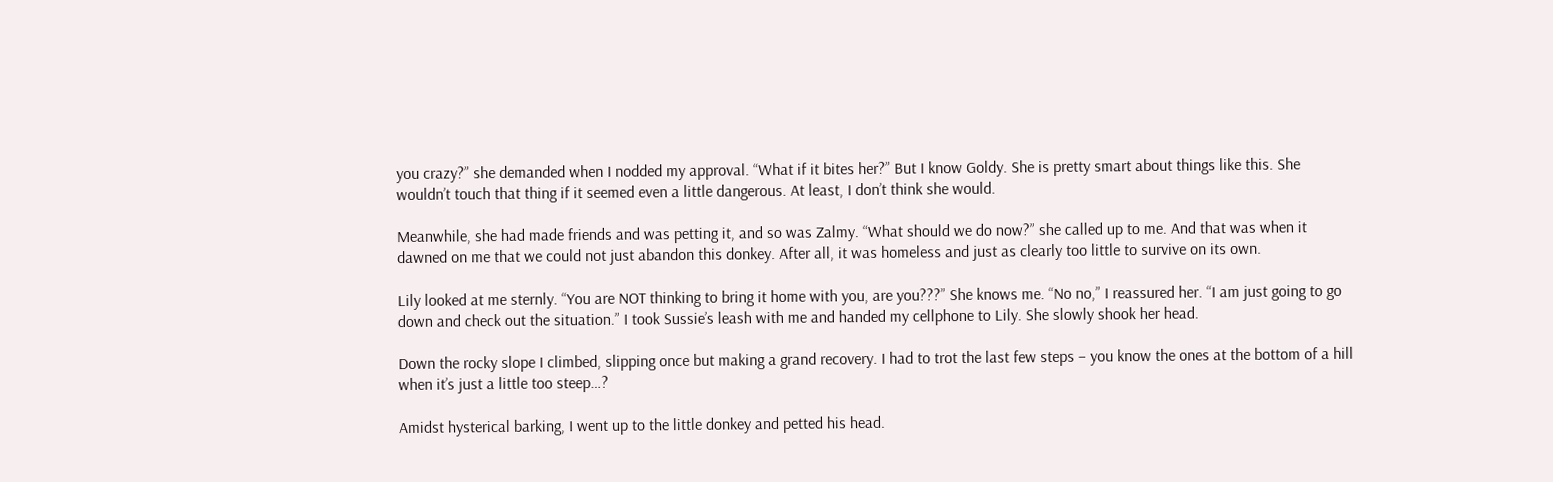you crazy?” she demanded when I nodded my approval. “What if it bites her?” But I know Goldy. She is pretty smart about things like this. She wouldn’t touch that thing if it seemed even a little dangerous. At least, I don’t think she would.

Meanwhile, she had made friends and was petting it, and so was Zalmy. “What should we do now?” she called up to me. And that was when it dawned on me that we could not just abandon this donkey. After all, it was homeless and just as clearly too little to survive on its own.

Lily looked at me sternly. “You are NOT thinking to bring it home with you, are you???” She knows me. “No no,” I reassured her. “I am just going to go down and check out the situation.” I took Sussie’s leash with me and handed my cellphone to Lily. She slowly shook her head.

Down the rocky slope I climbed, slipping once but making a grand recovery. I had to trot the last few steps – you know the ones at the bottom of a hill when it’s just a little too steep…?

Amidst hysterical barking, I went up to the little donkey and petted his head.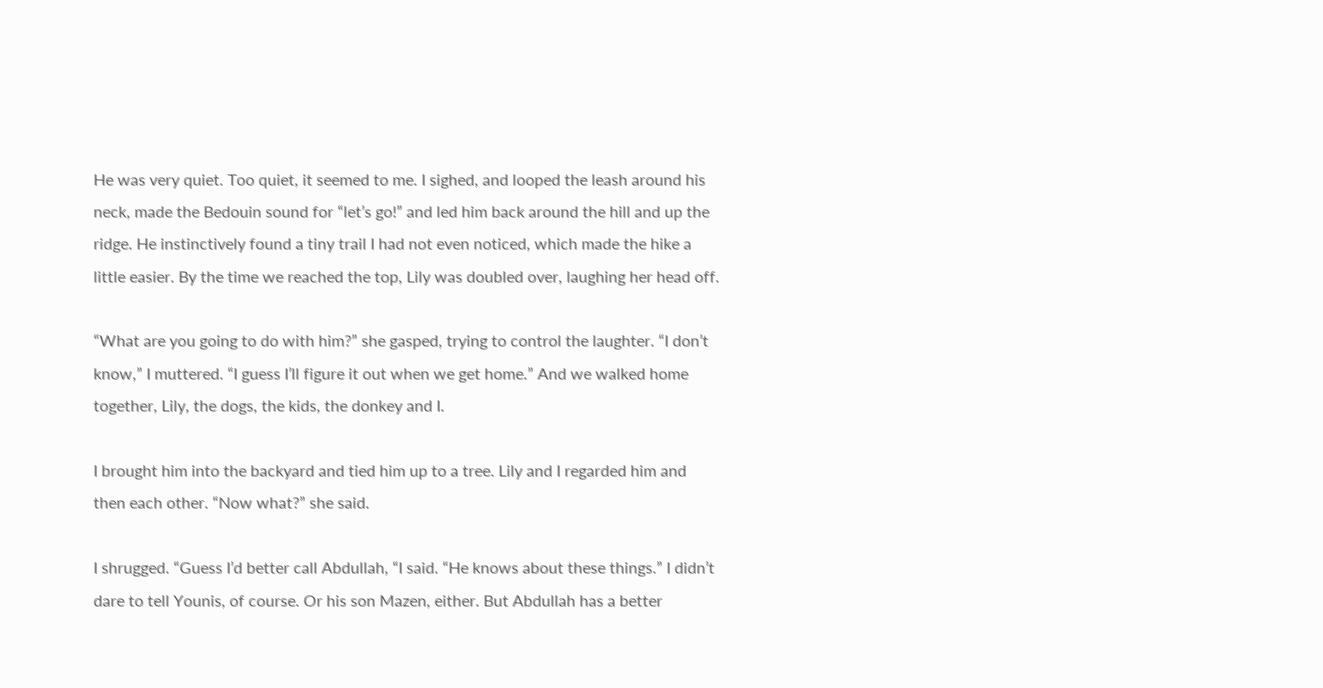He was very quiet. Too quiet, it seemed to me. I sighed, and looped the leash around his neck, made the Bedouin sound for “let’s go!” and led him back around the hill and up the ridge. He instinctively found a tiny trail I had not even noticed, which made the hike a little easier. By the time we reached the top, Lily was doubled over, laughing her head off.

“What are you going to do with him?” she gasped, trying to control the laughter. “I don’t know,” I muttered. “I guess I’ll figure it out when we get home.” And we walked home together, Lily, the dogs, the kids, the donkey and I.

I brought him into the backyard and tied him up to a tree. Lily and I regarded him and then each other. “Now what?” she said.

I shrugged. “Guess I’d better call Abdullah, “I said. “He knows about these things.” I didn’t dare to tell Younis, of course. Or his son Mazen, either. But Abdullah has a better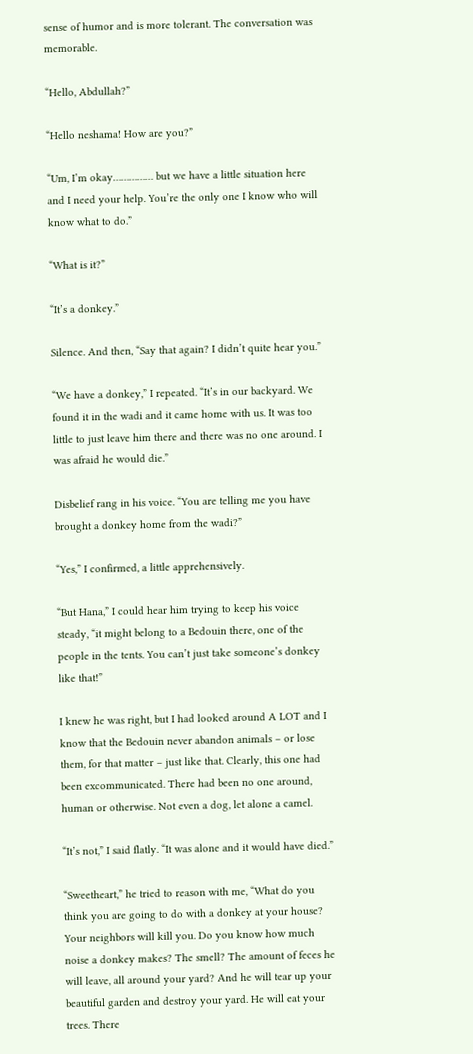sense of humor and is more tolerant. The conversation was memorable.

“Hello, Abdullah?”

“Hello neshama! How are you?”

“Um, I’m okay…………… but we have a little situation here and I need your help. You’re the only one I know who will know what to do.”

“What is it?”

“It’s a donkey.”

Silence. And then, “Say that again? I didn’t quite hear you.”

“We have a donkey,” I repeated. “It’s in our backyard. We found it in the wadi and it came home with us. It was too little to just leave him there and there was no one around. I was afraid he would die.”

Disbelief rang in his voice. “You are telling me you have brought a donkey home from the wadi?”

“Yes,” I confirmed, a little apprehensively.

“But Hana,” I could hear him trying to keep his voice steady, “it might belong to a Bedouin there, one of the people in the tents. You can’t just take someone’s donkey like that!”

I knew he was right, but I had looked around A LOT and I know that the Bedouin never abandon animals – or lose them, for that matter – just like that. Clearly, this one had been excommunicated. There had been no one around, human or otherwise. Not even a dog, let alone a camel.

“It’s not,” I said flatly. “It was alone and it would have died.”

“Sweetheart,” he tried to reason with me, “What do you think you are going to do with a donkey at your house? Your neighbors will kill you. Do you know how much noise a donkey makes? The smell? The amount of feces he will leave, all around your yard? And he will tear up your beautiful garden and destroy your yard. He will eat your trees. There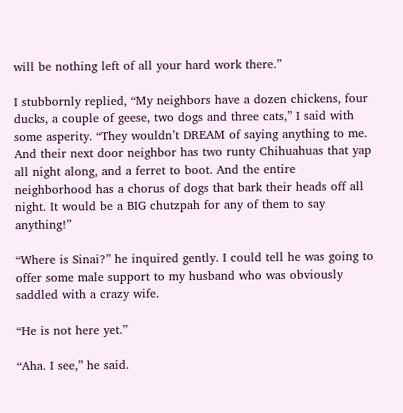will be nothing left of all your hard work there.”

I stubbornly replied, “My neighbors have a dozen chickens, four ducks, a couple of geese, two dogs and three cats,” I said with some asperity. “They wouldn’t DREAM of saying anything to me. And their next door neighbor has two runty Chihuahuas that yap all night along, and a ferret to boot. And the entire neighborhood has a chorus of dogs that bark their heads off all night. It would be a BIG chutzpah for any of them to say anything!”

“Where is Sinai?” he inquired gently. I could tell he was going to offer some male support to my husband who was obviously saddled with a crazy wife.

“He is not here yet.”

“Aha. I see,” he said.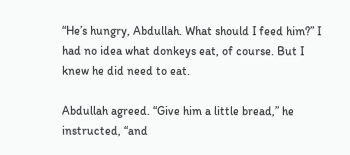“He’s hungry, Abdullah. What should I feed him?” I had no idea what donkeys eat, of course. But I knew he did need to eat.

Abdullah agreed. “Give him a little bread,” he instructed, “and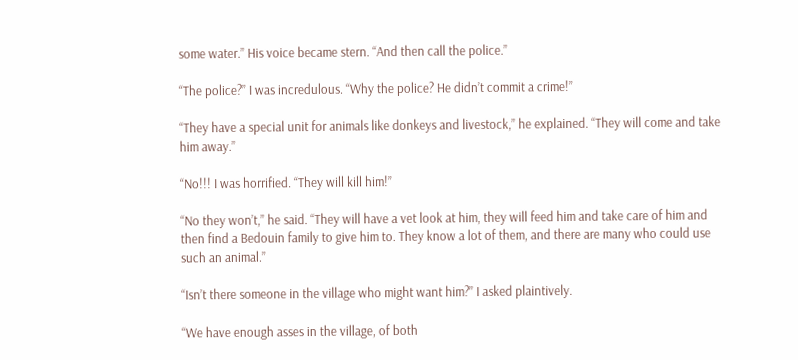some water.” His voice became stern. “And then call the police.”

“The police?” I was incredulous. “Why the police? He didn’t commit a crime!”

“They have a special unit for animals like donkeys and livestock,” he explained. “They will come and take him away.”

“No!!! I was horrified. “They will kill him!”

“No they won’t,” he said. “They will have a vet look at him, they will feed him and take care of him and then find a Bedouin family to give him to. They know a lot of them, and there are many who could use such an animal.”

“Isn’t there someone in the village who might want him?” I asked plaintively.

“We have enough asses in the village, of both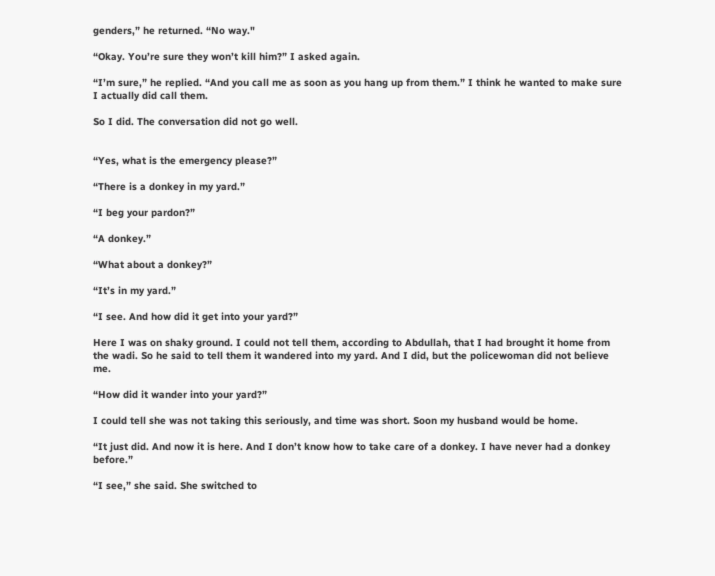genders,” he returned. “No way."

“Okay. You’re sure they won’t kill him?” I asked again.

“I’m sure,” he replied. “And you call me as soon as you hang up from them.” I think he wanted to make sure I actually did call them.

So I did. The conversation did not go well.


“Yes, what is the emergency please?”

“There is a donkey in my yard.”

“I beg your pardon?”

“A donkey.”

“What about a donkey?”

“It’s in my yard.”

“I see. And how did it get into your yard?”

Here I was on shaky ground. I could not tell them, according to Abdullah, that I had brought it home from the wadi. So he said to tell them it wandered into my yard. And I did, but the policewoman did not believe me.

“How did it wander into your yard?”

I could tell she was not taking this seriously, and time was short. Soon my husband would be home.

“It just did. And now it is here. And I don’t know how to take care of a donkey. I have never had a donkey before.”

“I see,” she said. She switched to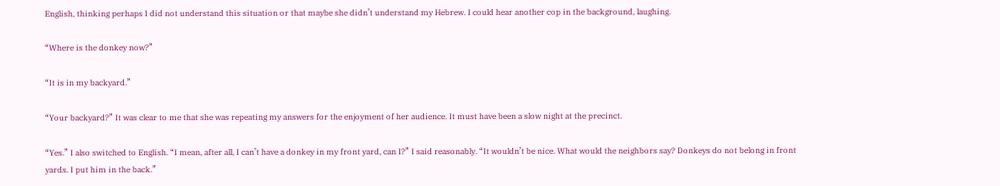English, thinking perhaps I did not understand this situation or that maybe she didn’t understand my Hebrew. I could hear another cop in the background, laughing.

“Where is the donkey now?”

“It is in my backyard.”

“Your backyard?” It was clear to me that she was repeating my answers for the enjoyment of her audience. It must have been a slow night at the precinct.

“Yes.” I also switched to English. “I mean, after all, I can’t have a donkey in my front yard, can I?” I said reasonably. “It wouldn’t be nice. What would the neighbors say? Donkeys do not belong in front yards. I put him in the back.”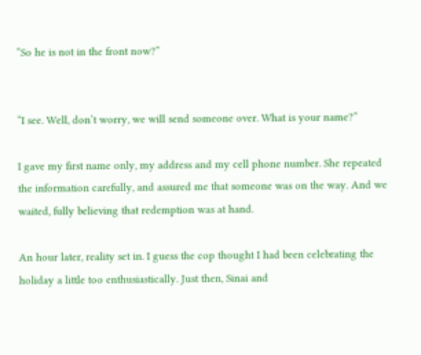“So he is not in the front now?”


“I see. Well, don’t worry, we will send someone over. What is your name?”

I gave my first name only, my address and my cell phone number. She repeated the information carefully, and assured me that someone was on the way. And we waited, fully believing that redemption was at hand.

An hour later, reality set in. I guess the cop thought I had been celebrating the holiday a little too enthusiastically. Just then, Sinai and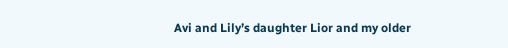Avi and Lily’s daughter Lior and my older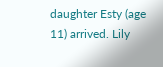daughter Esty (age 11) arrived. Lily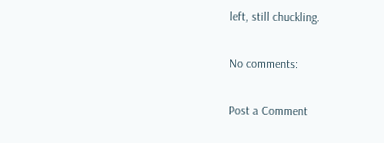left, still chuckling.

No comments:

Post a Comment